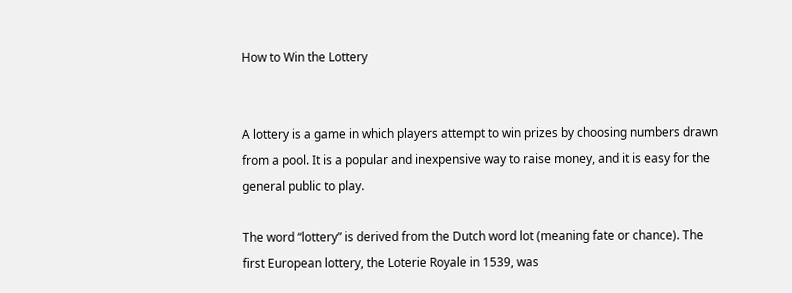How to Win the Lottery


A lottery is a game in which players attempt to win prizes by choosing numbers drawn from a pool. It is a popular and inexpensive way to raise money, and it is easy for the general public to play.

The word “lottery” is derived from the Dutch word lot (meaning fate or chance). The first European lottery, the Loterie Royale in 1539, was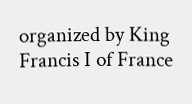organized by King Francis I of France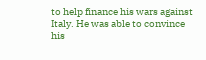to help finance his wars against Italy. He was able to convince his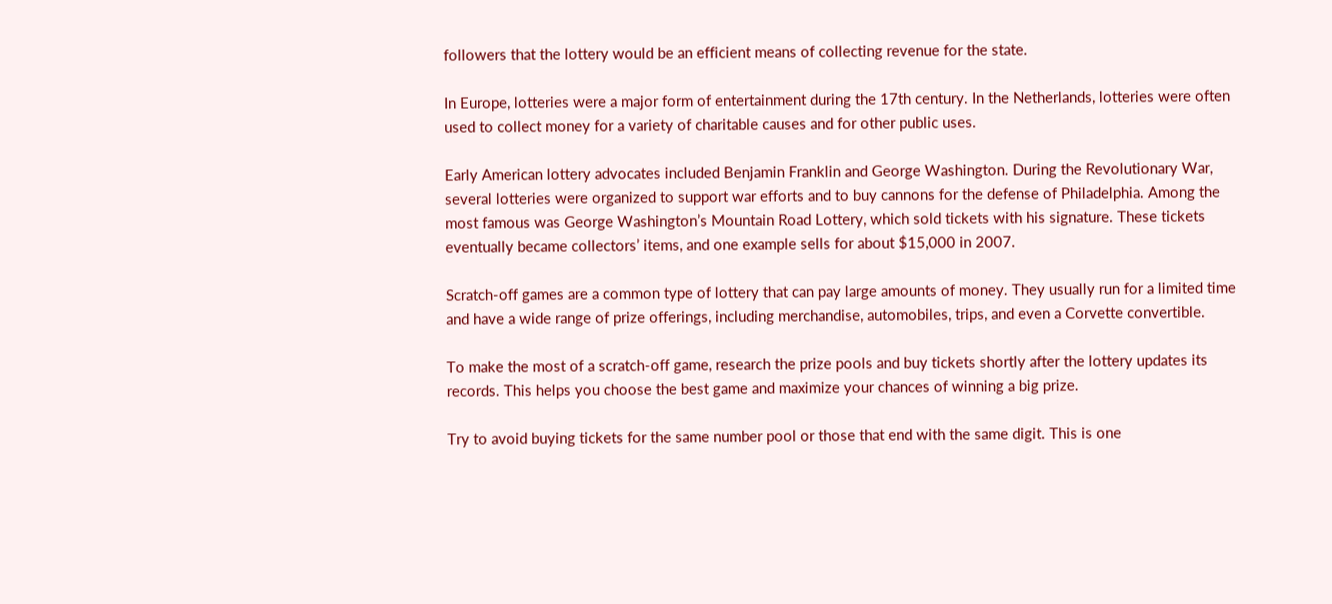followers that the lottery would be an efficient means of collecting revenue for the state.

In Europe, lotteries were a major form of entertainment during the 17th century. In the Netherlands, lotteries were often used to collect money for a variety of charitable causes and for other public uses.

Early American lottery advocates included Benjamin Franklin and George Washington. During the Revolutionary War, several lotteries were organized to support war efforts and to buy cannons for the defense of Philadelphia. Among the most famous was George Washington’s Mountain Road Lottery, which sold tickets with his signature. These tickets eventually became collectors’ items, and one example sells for about $15,000 in 2007.

Scratch-off games are a common type of lottery that can pay large amounts of money. They usually run for a limited time and have a wide range of prize offerings, including merchandise, automobiles, trips, and even a Corvette convertible.

To make the most of a scratch-off game, research the prize pools and buy tickets shortly after the lottery updates its records. This helps you choose the best game and maximize your chances of winning a big prize.

Try to avoid buying tickets for the same number pool or those that end with the same digit. This is one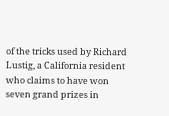of the tricks used by Richard Lustig, a California resident who claims to have won seven grand prizes in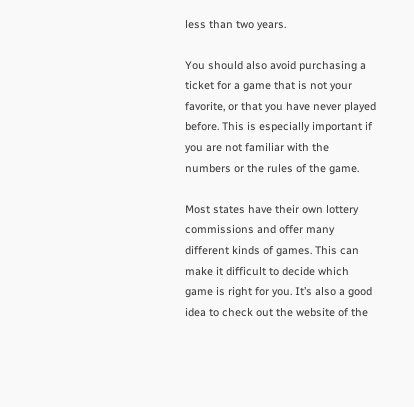less than two years.

You should also avoid purchasing a ticket for a game that is not your favorite, or that you have never played before. This is especially important if you are not familiar with the numbers or the rules of the game.

Most states have their own lottery commissions and offer many different kinds of games. This can make it difficult to decide which game is right for you. It’s also a good idea to check out the website of the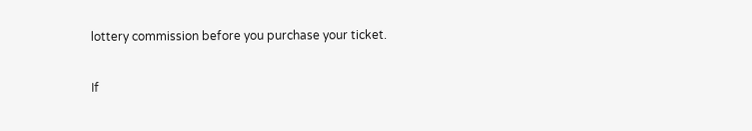lottery commission before you purchase your ticket.

If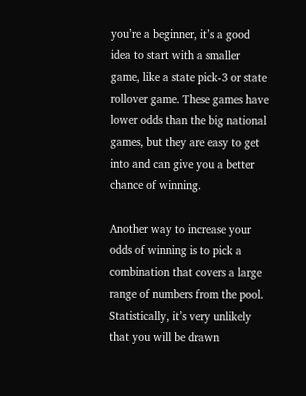you’re a beginner, it’s a good idea to start with a smaller game, like a state pick-3 or state rollover game. These games have lower odds than the big national games, but they are easy to get into and can give you a better chance of winning.

Another way to increase your odds of winning is to pick a combination that covers a large range of numbers from the pool. Statistically, it’s very unlikely that you will be drawn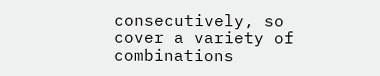consecutively, so cover a variety of combinations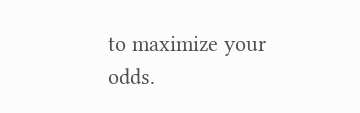to maximize your odds.